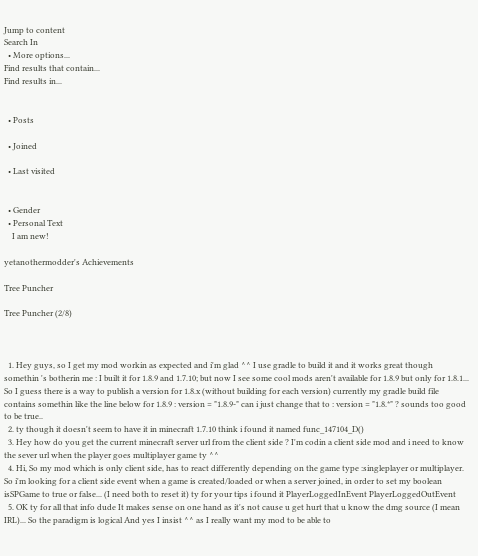Jump to content
Search In
  • More options...
Find results that contain...
Find results in...


  • Posts

  • Joined

  • Last visited


  • Gender
  • Personal Text
    I am new!

yetanothermodder's Achievements

Tree Puncher

Tree Puncher (2/8)



  1. Hey guys, so I get my mod workin as expected and i'm glad ^^ I use gradle to build it and it works great though somethin 's botherin me : I built it for 1.8.9 and 1.7.10; but now I see some cool mods aren't available for 1.8.9 but only for 1.8.1... So I guess there is a way to publish a version for 1.8.x (without building for each version) currently my gradle build file contains somethin like the line below for 1.8.9 : version = "1.8.9-" can i just change that to : version = "1.8.*" ? sounds too good to be true..
  2. ty though it doesn't seem to have it in minecraft 1.7.10 think i found it named func_147104_D()
  3. Hey how do you get the current minecraft server url from the client side ? I'm codin a client side mod and i need to know the sever url when the player goes multiplayer game ty ^^
  4. Hi, So my mod which is only client side, has to react differently depending on the game type :singleplayer or multiplayer. So i'm looking for a client side event when a game is created/loaded or when a server joined, in order to set my boolean isSPGame to true or false... (I need both to reset it) ty for your tips i found it PlayerLoggedInEvent PlayerLoggedOutEvent
  5. OK ty for all that info dude It makes sense on one hand as it's not cause u get hurt that u know the dmg source (I mean IRL)... So the paradigm is logical And yes I insist ^^ as I really want my mod to be able to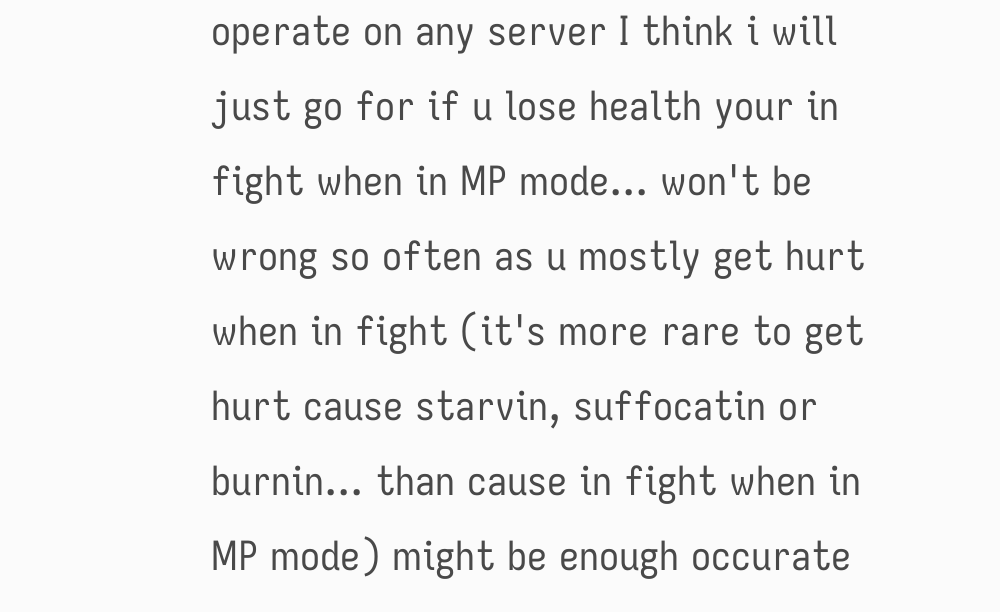operate on any server I think i will just go for if u lose health your in fight when in MP mode... won't be wrong so often as u mostly get hurt when in fight (it's more rare to get hurt cause starvin, suffocatin or burnin... than cause in fight when in MP mode) might be enough occurate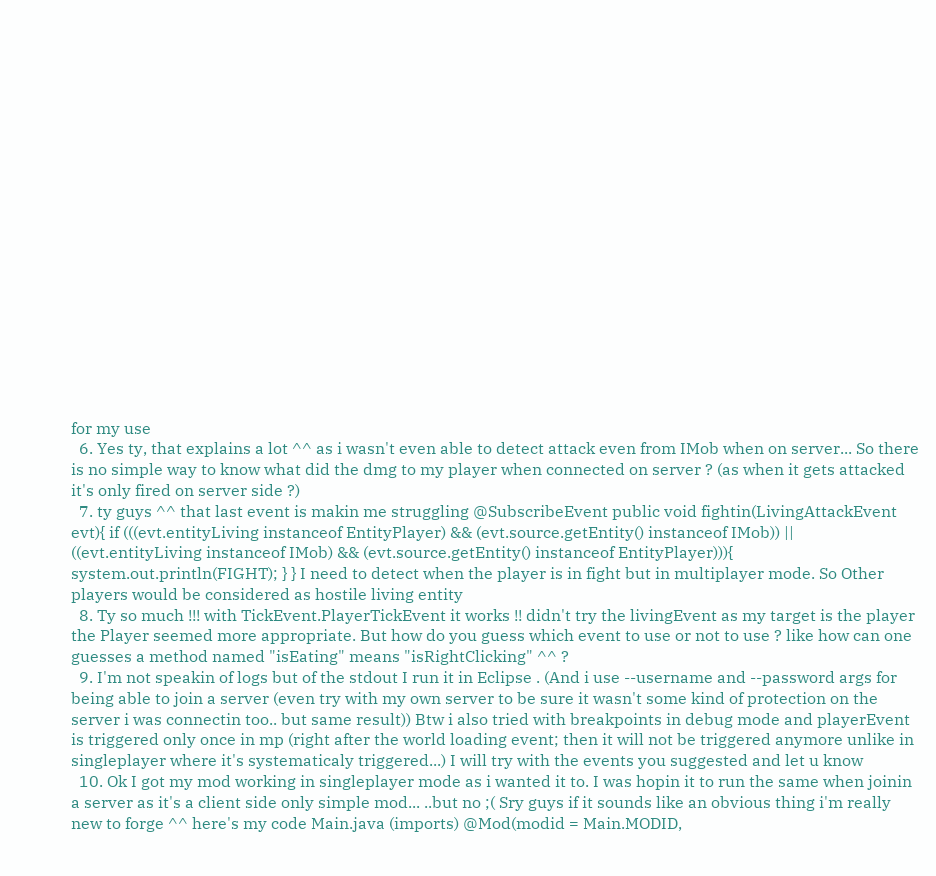for my use
  6. Yes ty, that explains a lot ^^ as i wasn't even able to detect attack even from IMob when on server... So there is no simple way to know what did the dmg to my player when connected on server ? (as when it gets attacked it's only fired on server side ?)
  7. ty guys ^^ that last event is makin me struggling @SubscribeEvent public void fightin(LivingAttackEvent evt){ if (((evt.entityLiving instanceof EntityPlayer) && (evt.source.getEntity() instanceof IMob)) || ((evt.entityLiving instanceof IMob) && (evt.source.getEntity() instanceof EntityPlayer))){ system.out.println(FIGHT); } } I need to detect when the player is in fight but in multiplayer mode. So Other players would be considered as hostile living entity
  8. Ty so much !!! with TickEvent.PlayerTickEvent it works !! didn't try the livingEvent as my target is the player the Player seemed more appropriate. But how do you guess which event to use or not to use ? like how can one guesses a method named "isEating" means "isRightClicking" ^^ ?
  9. I'm not speakin of logs but of the stdout I run it in Eclipse . (And i use --username and --password args for being able to join a server (even try with my own server to be sure it wasn't some kind of protection on the server i was connectin too.. but same result)) Btw i also tried with breakpoints in debug mode and playerEvent is triggered only once in mp (right after the world loading event; then it will not be triggered anymore unlike in singleplayer where it's systematicaly triggered...) I will try with the events you suggested and let u know
  10. Ok I got my mod working in singleplayer mode as i wanted it to. I was hopin it to run the same when joinin a server as it's a client side only simple mod... ..but no ;( Sry guys if it sounds like an obvious thing i'm really new to forge ^^ here's my code Main.java (imports) @Mod(modid = Main.MODID,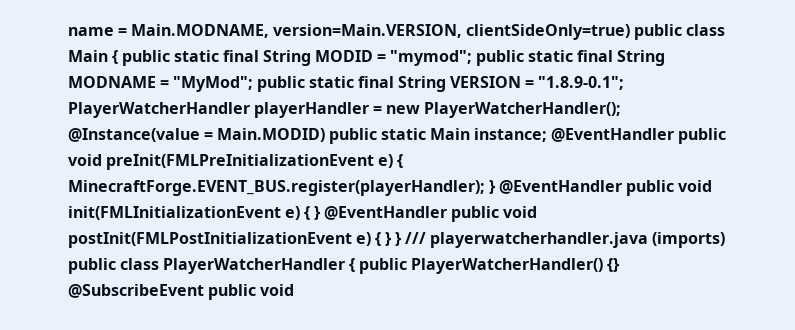name = Main.MODNAME, version=Main.VERSION, clientSideOnly=true) public class Main { public static final String MODID = "mymod"; public static final String MODNAME = "MyMod"; public static final String VERSION = "1.8.9-0.1"; PlayerWatcherHandler playerHandler = new PlayerWatcherHandler(); @Instance(value = Main.MODID) public static Main instance; @EventHandler public void preInit(FMLPreInitializationEvent e) { MinecraftForge.EVENT_BUS.register(playerHandler); } @EventHandler public void init(FMLInitializationEvent e) { } @EventHandler public void postInit(FMLPostInitializationEvent e) { } } /// playerwatcherhandler.java (imports) public class PlayerWatcherHandler { public PlayerWatcherHandler() {} @SubscribeEvent public void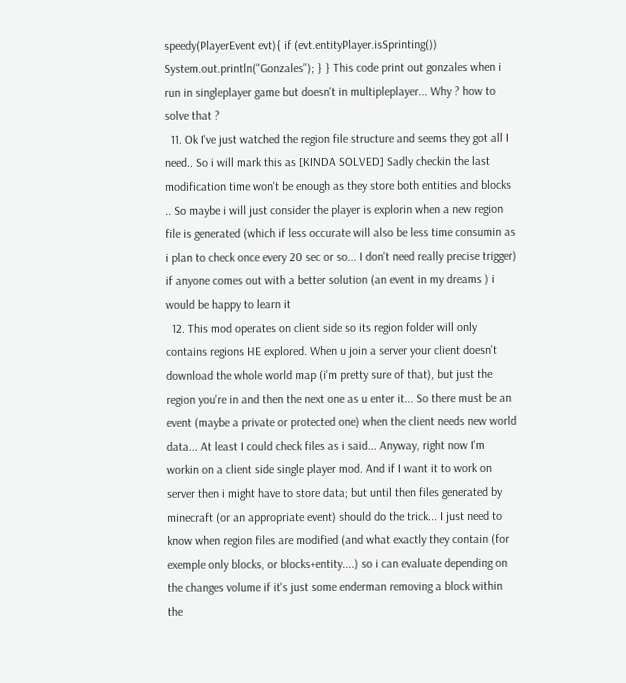speedy(PlayerEvent evt){ if (evt.entityPlayer.isSprinting()) System.out.println("Gonzales"); } } This code print out gonzales when i run in singleplayer game but doesn't in multipleplayer... Why ? how to solve that ?
  11. Ok I've just watched the region file structure and seems they got all I need.. So i will mark this as [KINDA SOLVED] Sadly checkin the last modification time won't be enough as they store both entities and blocks .. So maybe i will just consider the player is explorin when a new region file is generated (which if less occurate will also be less time consumin as i plan to check once every 20 sec or so... I don't need really precise trigger) if anyone comes out with a better solution (an event in my dreams ) i would be happy to learn it
  12. This mod operates on client side so its region folder will only contains regions HE explored. When u join a server your client doesn't download the whole world map (i'm pretty sure of that), but just the region you're in and then the next one as u enter it... So there must be an event (maybe a private or protected one) when the client needs new world data... At least I could check files as i said... Anyway, right now I'm workin on a client side single player mod. And if I want it to work on server then i might have to store data; but until then files generated by minecraft (or an appropriate event) should do the trick... I just need to know when region files are modified (and what exactly they contain (for exemple only blocks, or blocks+entity....) so i can evaluate depending on the changes volume if it's just some enderman removing a block within the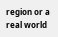region or a real world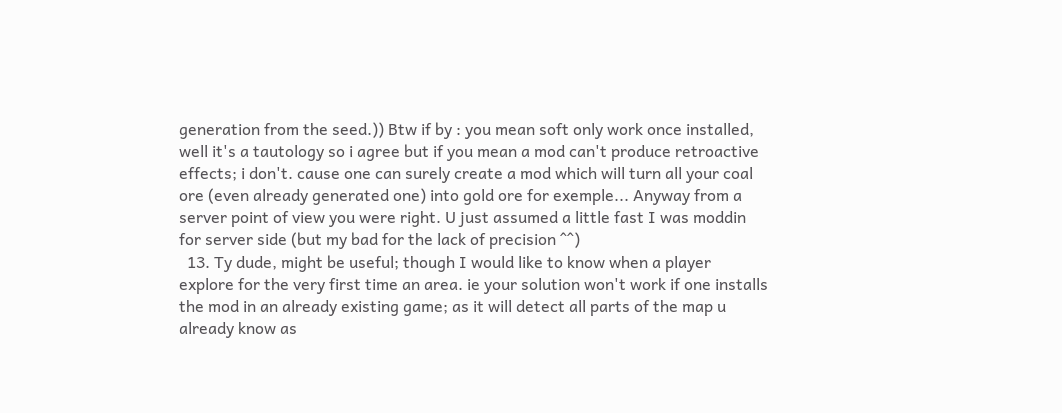generation from the seed.)) Btw if by : you mean soft only work once installed, well it's a tautology so i agree but if you mean a mod can't produce retroactive effects; i don't. cause one can surely create a mod which will turn all your coal ore (even already generated one) into gold ore for exemple... Anyway from a server point of view you were right. U just assumed a little fast I was moddin for server side (but my bad for the lack of precision ^^)
  13. Ty dude, might be useful; though I would like to know when a player explore for the very first time an area. ie your solution won't work if one installs the mod in an already existing game; as it will detect all parts of the map u already know as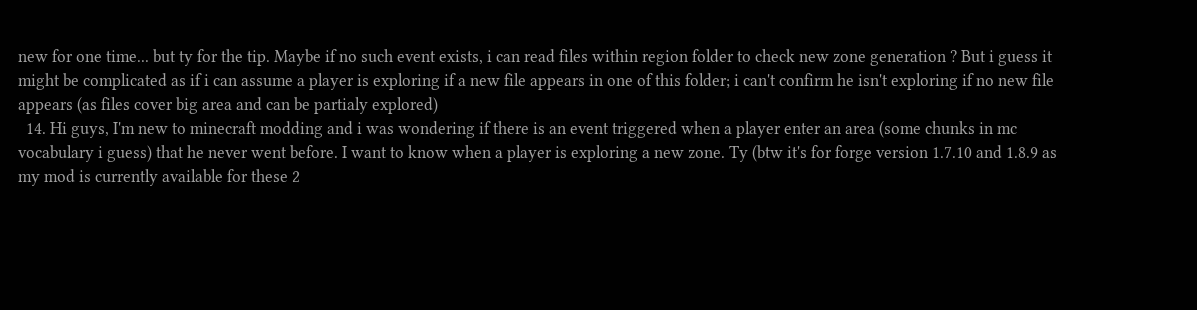new for one time... but ty for the tip. Maybe if no such event exists, i can read files within region folder to check new zone generation ? But i guess it might be complicated as if i can assume a player is exploring if a new file appears in one of this folder; i can't confirm he isn't exploring if no new file appears (as files cover big area and can be partialy explored)
  14. Hi guys, I'm new to minecraft modding and i was wondering if there is an event triggered when a player enter an area (some chunks in mc vocabulary i guess) that he never went before. I want to know when a player is exploring a new zone. Ty (btw it's for forge version 1.7.10 and 1.8.9 as my mod is currently available for these 2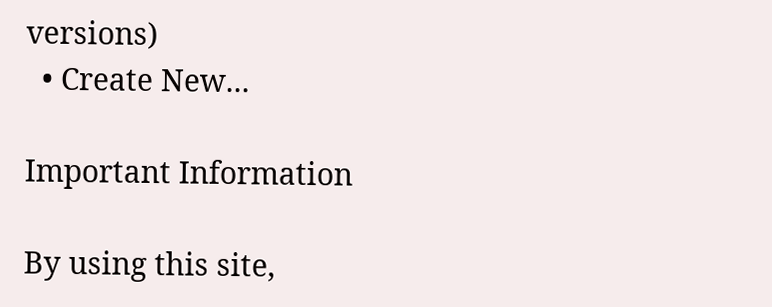versions)
  • Create New...

Important Information

By using this site,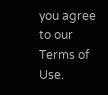you agree to our Terms of Use.